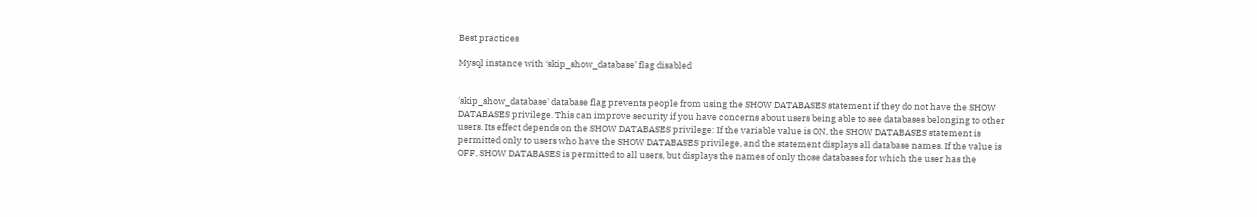Best practices

Mysql instance with ‘skip_show_database’ flag disabled


'skip_show_database' database flag prevents people from using the SHOW DATABASES statement if they do not have the SHOW DATABASES privilege. This can improve security if you have concerns about users being able to see databases belonging to other users. Its effect depends on the SHOW DATABASES privilege: If the variable value is ON, the SHOW DATABASES statement is permitted only to users who have the SHOW DATABASES privilege, and the statement displays all database names. If the value is OFF, SHOW DATABASES is permitted to all users, but displays the names of only those databases for which the user has the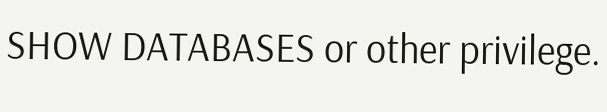SHOW DATABASES or other privilege.